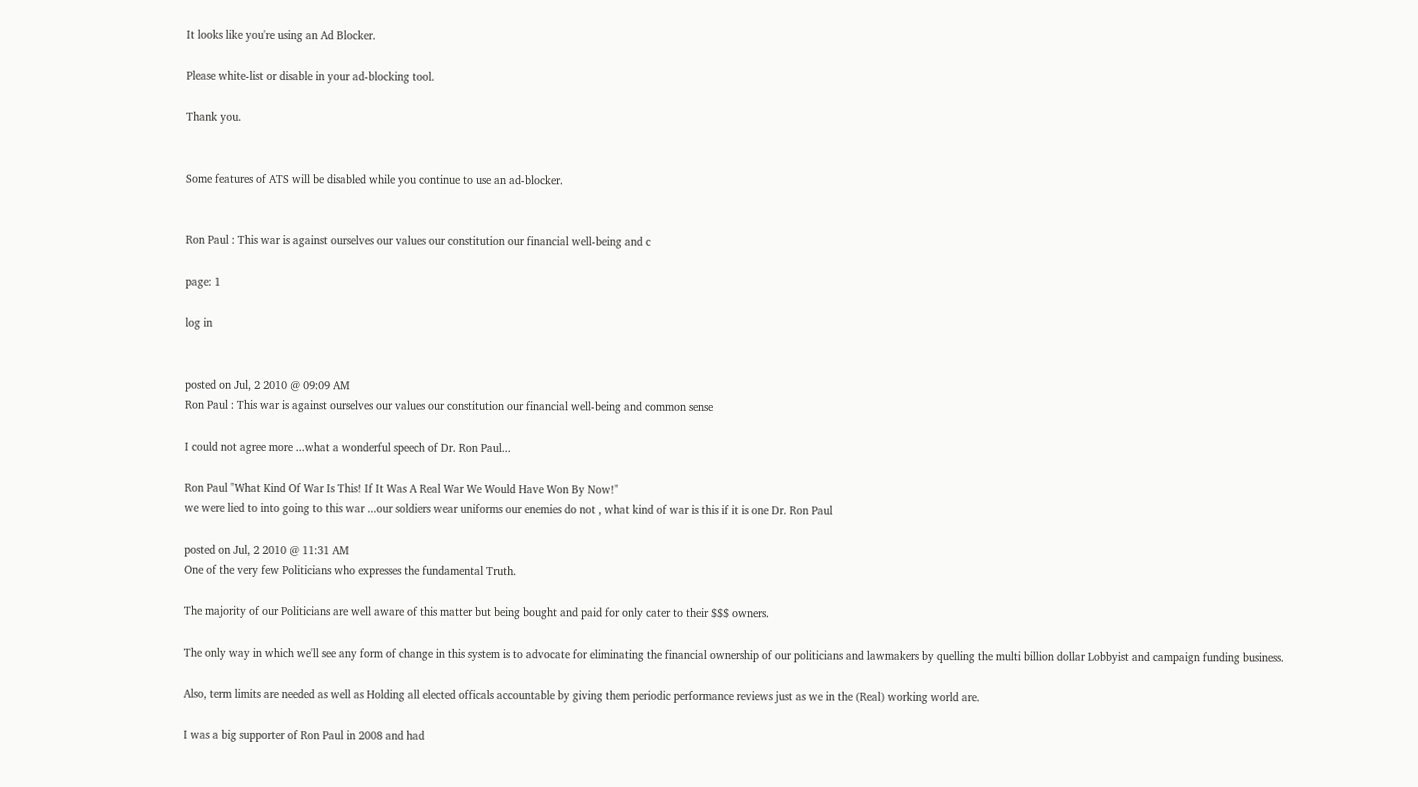It looks like you're using an Ad Blocker.

Please white-list or disable in your ad-blocking tool.

Thank you.


Some features of ATS will be disabled while you continue to use an ad-blocker.


Ron Paul : This war is against ourselves our values our constitution our financial well-being and c

page: 1

log in


posted on Jul, 2 2010 @ 09:09 AM
Ron Paul : This war is against ourselves our values our constitution our financial well-being and common sense

I could not agree more ...what a wonderful speech of Dr. Ron Paul...

Ron Paul "What Kind Of War Is This! If It Was A Real War We Would Have Won By Now!"
we were lied to into going to this war ...our soldiers wear uniforms our enemies do not , what kind of war is this if it is one Dr. Ron Paul

posted on Jul, 2 2010 @ 11:31 AM
One of the very few Politicians who expresses the fundamental Truth.

The majority of our Politicians are well aware of this matter but being bought and paid for only cater to their $$$ owners.

The only way in which we'll see any form of change in this system is to advocate for eliminating the financial ownership of our politicians and lawmakers by quelling the multi billion dollar Lobbyist and campaign funding business.

Also, term limits are needed as well as Holding all elected officals accountable by giving them periodic performance reviews just as we in the (Real) working world are.

I was a big supporter of Ron Paul in 2008 and had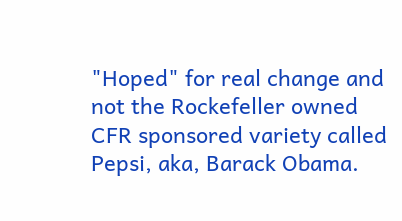"Hoped" for real change and not the Rockefeller owned CFR sponsored variety called Pepsi, aka, Barack Obama.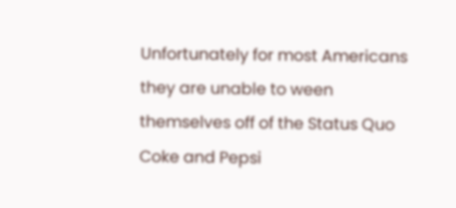Unfortunately for most Americans they are unable to ween themselves off of the Status Quo Coke and Pepsi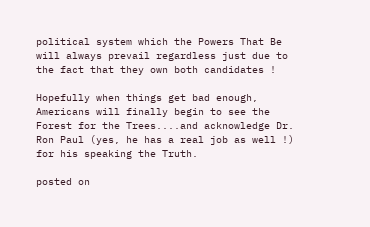political system which the Powers That Be will always prevail regardless just due to the fact that they own both candidates !

Hopefully when things get bad enough, Americans will finally begin to see the Forest for the Trees....and acknowledge Dr. Ron Paul (yes, he has a real job as well !) for his speaking the Truth.

posted on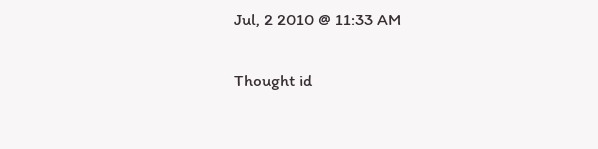Jul, 2 2010 @ 11:33 AM

Thought id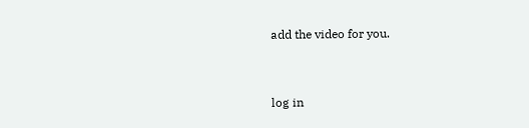add the video for you.


log in